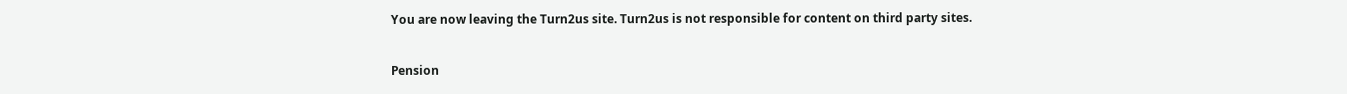You are now leaving the Turn2us site. Turn2us is not responsible for content on third party sites.

Pension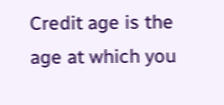Credit age is the age at which you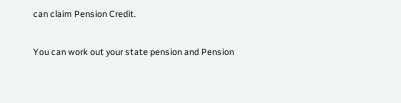can claim Pension Credit.

You can work out your state pension and Pension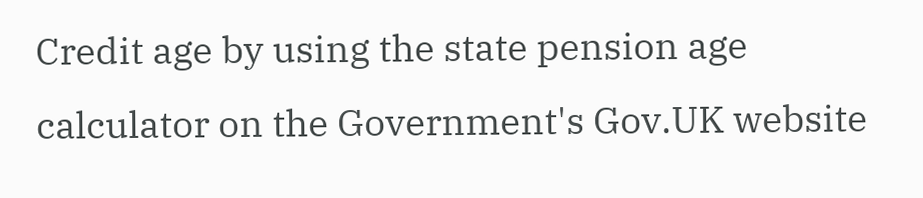Credit age by using the state pension age calculator on the Government's Gov.UK website